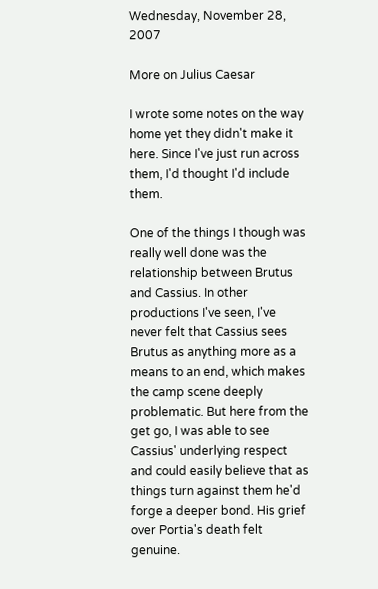Wednesday, November 28, 2007

More on Julius Caesar

I wrote some notes on the way home yet they didn't make it here. Since I've just run across them, I'd thought I'd include them.

One of the things I though was really well done was the relationship between Brutus and Cassius. In other productions I've seen, I've never felt that Cassius sees Brutus as anything more as a means to an end, which makes the camp scene deeply problematic. But here from the get go, I was able to see Cassius' underlying respect and could easily believe that as things turn against them he'd forge a deeper bond. His grief over Portia's death felt genuine.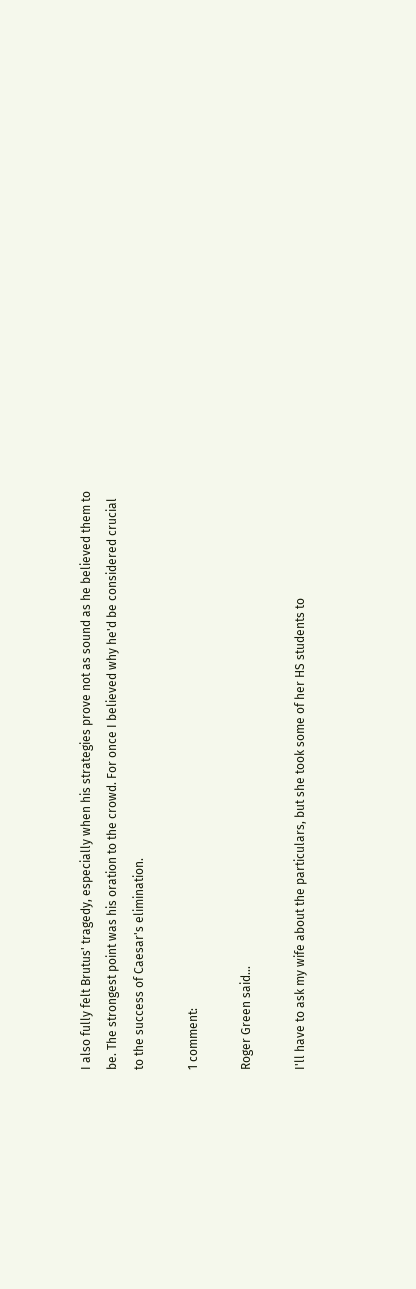I also fully felt Brutus' tragedy, especially when his strategies prove not as sound as he believed them to be. The strongest point was his oration to the crowd. For once I believed why he'd be considered crucial to the success of Caesar's elimination.

1 comment:

Roger Green said...

I'll have to ask my wife about the particulars, but she took some of her HS students to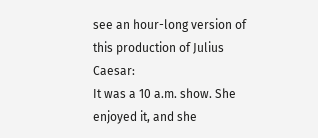see an hour-long version of this production of Julius Caesar:
It was a 10 a.m. show. She enjoyed it, and she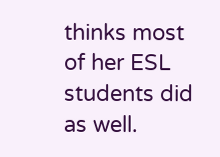thinks most of her ESL students did as well.